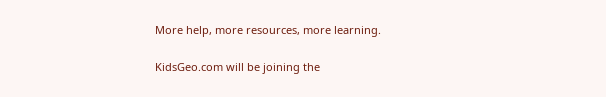More help, more resources, more learning.

KidsGeo.com will be joining the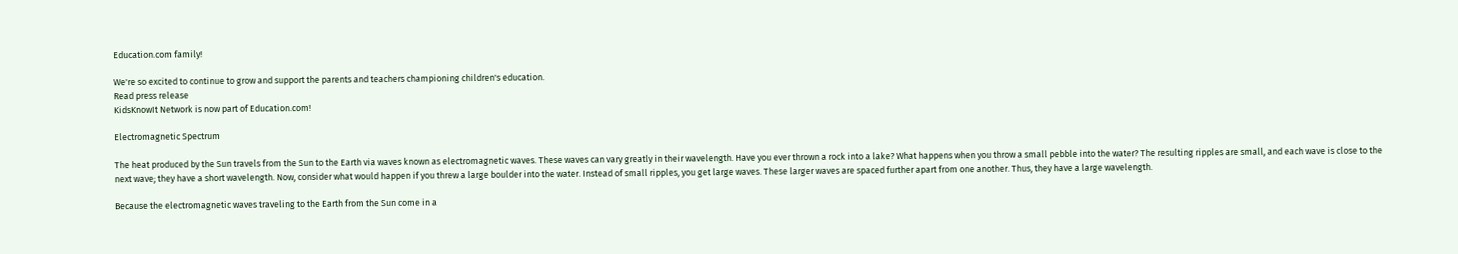Education.com family!

We're so excited to continue to grow and support the parents and teachers championing children's education.
Read press release
KidsKnowIt Network is now part of Education.com!

Electromagnetic Spectrum

The heat produced by the Sun travels from the Sun to the Earth via waves known as electromagnetic waves. These waves can vary greatly in their wavelength. Have you ever thrown a rock into a lake? What happens when you throw a small pebble into the water? The resulting ripples are small, and each wave is close to the next wave; they have a short wavelength. Now, consider what would happen if you threw a large boulder into the water. Instead of small ripples, you get large waves. These larger waves are spaced further apart from one another. Thus, they have a large wavelength.

Because the electromagnetic waves traveling to the Earth from the Sun come in a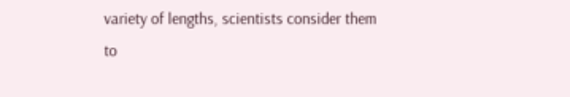variety of lengths, scientists consider them to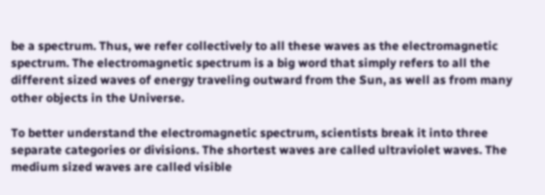be a spectrum. Thus, we refer collectively to all these waves as the electromagnetic spectrum. The electromagnetic spectrum is a big word that simply refers to all the different sized waves of energy traveling outward from the Sun, as well as from many other objects in the Universe.

To better understand the electromagnetic spectrum, scientists break it into three separate categories or divisions. The shortest waves are called ultraviolet waves. The medium sized waves are called visible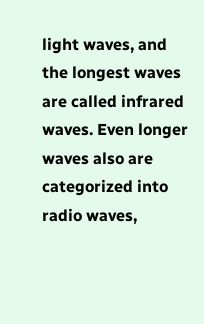light waves, and the longest waves are called infrared waves. Even longer waves also are categorized into radio waves,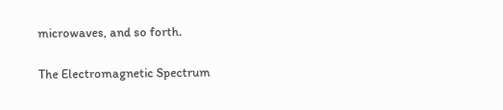microwaves, and so forth.

The Electromagnetic Spectrum